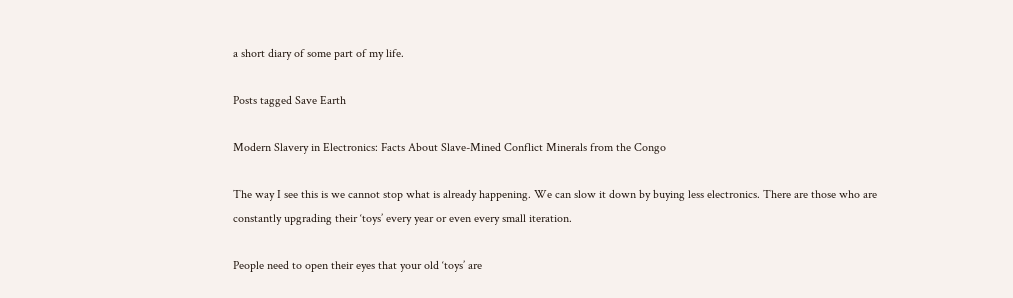a short diary of some part of my life.

Posts tagged Save Earth

Modern Slavery in Electronics: Facts About Slave-Mined Conflict Minerals from the Congo

The way I see this is we cannot stop what is already happening. We can slow it down by buying less electronics. There are those who are constantly upgrading their ‘toys’ every year or even every small iteration.

People need to open their eyes that your old ‘toys’ are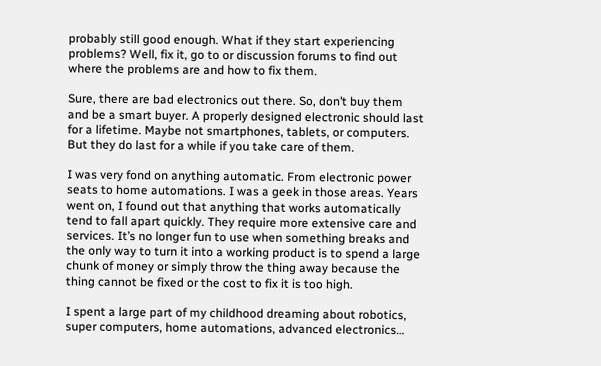probably still good enough. What if they start experiencing problems? Well, fix it, go to or discussion forums to find out where the problems are and how to fix them.

Sure, there are bad electronics out there. So, don’t buy them and be a smart buyer. A properly designed electronic should last for a lifetime. Maybe not smartphones, tablets, or computers. But they do last for a while if you take care of them.

I was very fond on anything automatic. From electronic power seats to home automations. I was a geek in those areas. Years went on, I found out that anything that works automatically tend to fall apart quickly. They require more extensive care and services. It’s no longer fun to use when something breaks and the only way to turn it into a working product is to spend a large chunk of money or simply throw the thing away because the thing cannot be fixed or the cost to fix it is too high.

I spent a large part of my childhood dreaming about robotics, super computers, home automations, advanced electronics…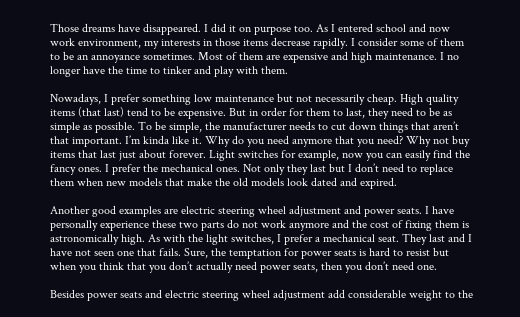Those dreams have disappeared. I did it on purpose too. As I entered school and now work environment, my interests in those items decrease rapidly. I consider some of them to be an annoyance sometimes. Most of them are expensive and high maintenance. I no longer have the time to tinker and play with them.

Nowadays, I prefer something low maintenance but not necessarily cheap. High quality items (that last) tend to be expensive. But in order for them to last, they need to be as simple as possible. To be simple, the manufacturer needs to cut down things that aren’t that important. I’m kinda like it. Why do you need anymore that you need? Why not buy items that last just about forever. Light switches for example, now you can easily find the fancy ones. I prefer the mechanical ones. Not only they last but I don’t need to replace them when new models that make the old models look dated and expired.

Another good examples are electric steering wheel adjustment and power seats. I have personally experience these two parts do not work anymore and the cost of fixing them is astronomically high. As with the light switches, I prefer a mechanical seat. They last and I have not seen one that fails. Sure, the temptation for power seats is hard to resist but when you think that you don’t actually need power seats, then you don’t need one.

Besides power seats and electric steering wheel adjustment add considerable weight to the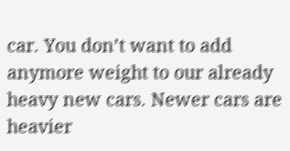car. You don’t want to add anymore weight to our already heavy new cars. Newer cars are heavier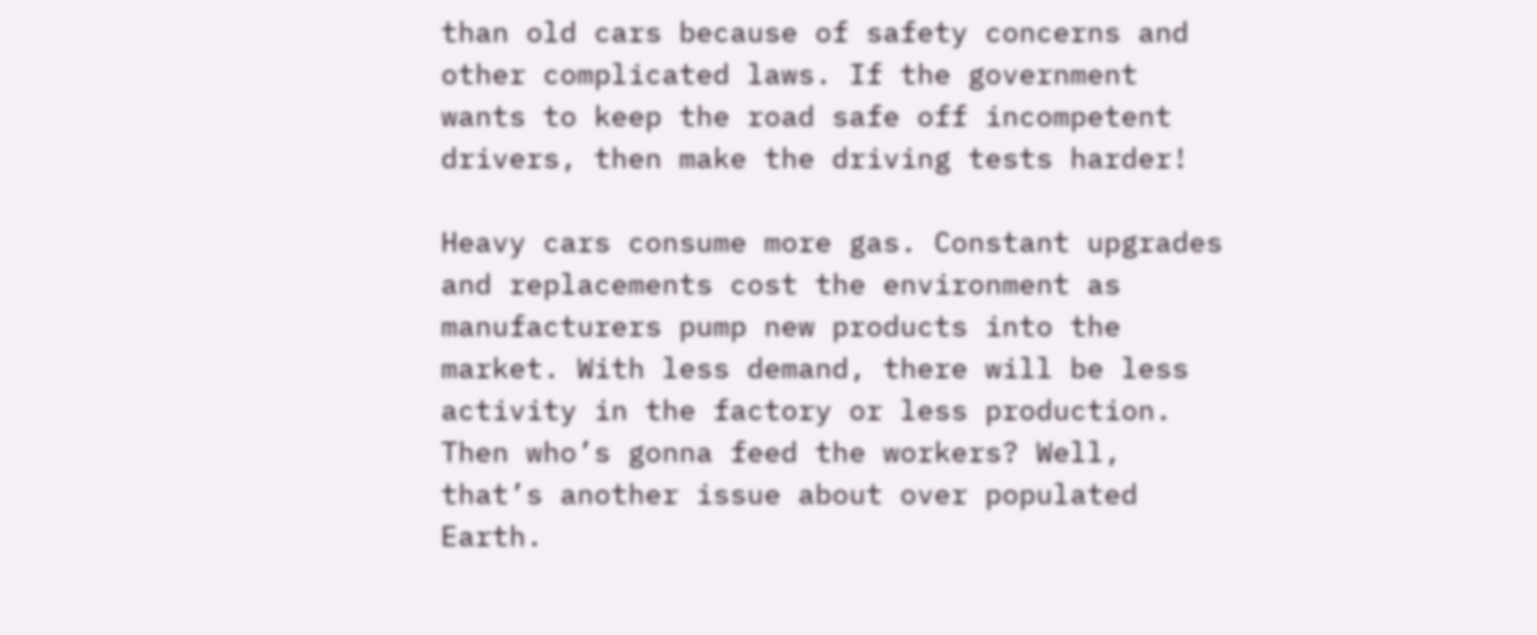than old cars because of safety concerns and other complicated laws. If the government wants to keep the road safe off incompetent drivers, then make the driving tests harder!

Heavy cars consume more gas. Constant upgrades and replacements cost the environment as manufacturers pump new products into the market. With less demand, there will be less activity in the factory or less production. Then who’s gonna feed the workers? Well, that’s another issue about over populated Earth.